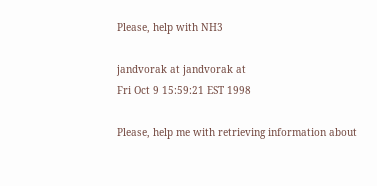Please, help with NH3

jandvorak at jandvorak at
Fri Oct 9 15:59:21 EST 1998

Please, help me with retrieving information about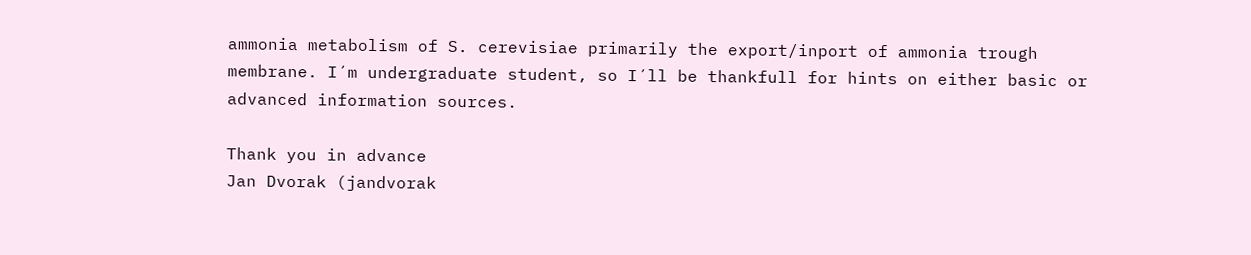ammonia metabolism of S. cerevisiae primarily the export/inport of ammonia trough membrane. I´m undergraduate student, so I´ll be thankfull for hints on either basic or advanced information sources.

Thank you in advance
Jan Dvorak (jandvorak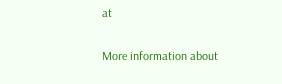at

More information about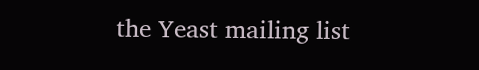the Yeast mailing list